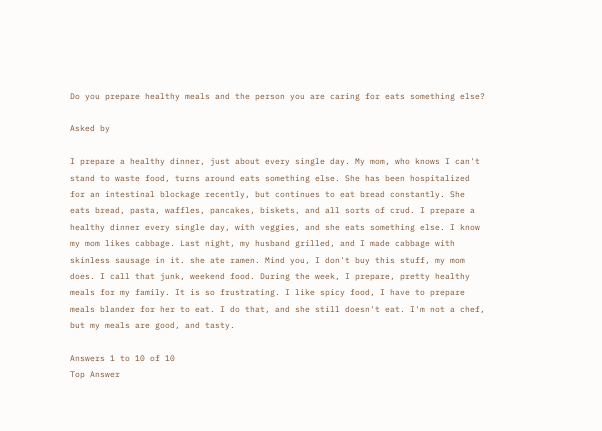Do you prepare healthy meals and the person you are caring for eats something else?

Asked by

I prepare a healthy dinner, just about every single day. My mom, who knows I can't stand to waste food, turns around eats something else. She has been hospitalized for an intestinal blockage recently, but continues to eat bread constantly. She eats bread, pasta, waffles, pancakes, biskets, and all sorts of crud. I prepare a healthy dinner every single day, with veggies, and she eats something else. I know my mom likes cabbage. Last night, my husband grilled, and I made cabbage with skinless sausage in it. she ate ramen. Mind you, I don't buy this stuff, my mom does. I call that junk, weekend food. During the week, I prepare, pretty healthy meals for my family. It is so frustrating. I like spicy food, I have to prepare meals blander for her to eat. I do that, and she still doesn't eat. I'm not a chef, but my meals are good, and tasty.

Answers 1 to 10 of 10
Top Answer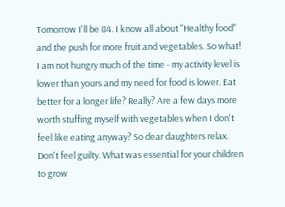Tomorrow I'll be 84. I know all about "Healthy food" and the push for more fruit and vegetables. So what! I am not hungry much of the time - my activity level is lower than yours and my need for food is lower. Eat better for a longer life? Really? Are a few days more worth stuffing myself with vegetables when I don't feel like eating anyway? So dear daughters relax. Don't feel guilty. What was essential for your children to grow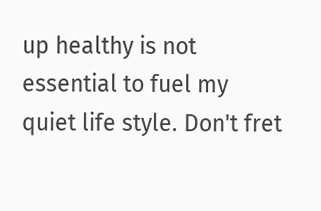up healthy is not essential to fuel my quiet life style. Don't fret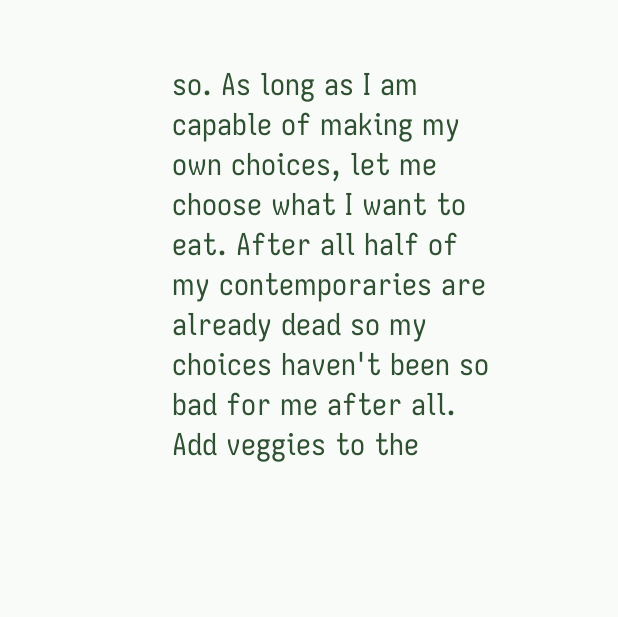so. As long as I am capable of making my own choices, let me choose what I want to eat. After all half of my contemporaries are already dead so my choices haven't been so bad for me after all.
Add veggies to the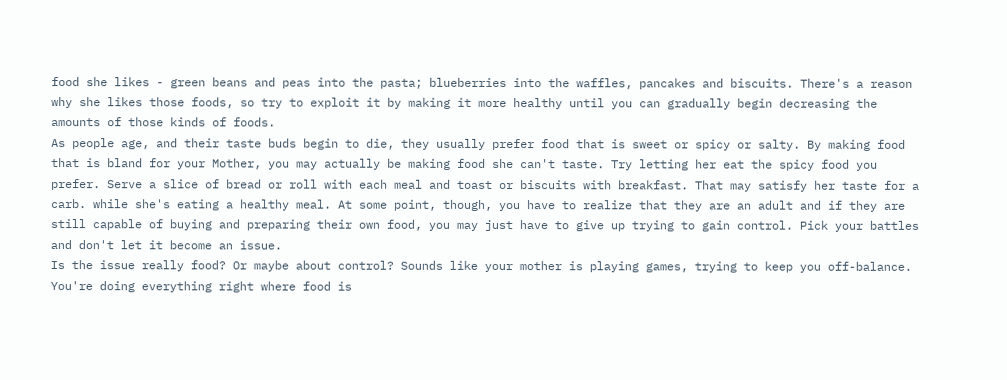food she likes - green beans and peas into the pasta; blueberries into the waffles, pancakes and biscuits. There's a reason why she likes those foods, so try to exploit it by making it more healthy until you can gradually begin decreasing the amounts of those kinds of foods.
As people age, and their taste buds begin to die, they usually prefer food that is sweet or spicy or salty. By making food that is bland for your Mother, you may actually be making food she can't taste. Try letting her eat the spicy food you prefer. Serve a slice of bread or roll with each meal and toast or biscuits with breakfast. That may satisfy her taste for a carb. while she's eating a healthy meal. At some point, though, you have to realize that they are an adult and if they are still capable of buying and preparing their own food, you may just have to give up trying to gain control. Pick your battles and don't let it become an issue.
Is the issue really food? Or maybe about control? Sounds like your mother is playing games, trying to keep you off-balance. You're doing everything right where food is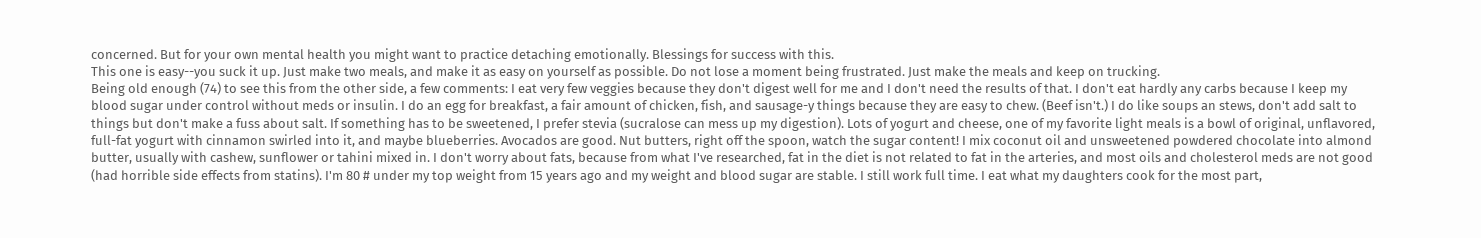concerned. But for your own mental health you might want to practice detaching emotionally. Blessings for success with this.
This one is easy--you suck it up. Just make two meals, and make it as easy on yourself as possible. Do not lose a moment being frustrated. Just make the meals and keep on trucking.
Being old enough (74) to see this from the other side, a few comments: I eat very few veggies because they don't digest well for me and I don't need the results of that. I don't eat hardly any carbs because I keep my blood sugar under control without meds or insulin. I do an egg for breakfast, a fair amount of chicken, fish, and sausage-y things because they are easy to chew. (Beef isn't.) I do like soups an stews, don't add salt to things but don't make a fuss about salt. If something has to be sweetened, I prefer stevia (sucralose can mess up my digestion). Lots of yogurt and cheese, one of my favorite light meals is a bowl of original, unflavored, full-fat yogurt with cinnamon swirled into it, and maybe blueberries. Avocados are good. Nut butters, right off the spoon, watch the sugar content! I mix coconut oil and unsweetened powdered chocolate into almond butter, usually with cashew, sunflower or tahini mixed in. I don't worry about fats, because from what I've researched, fat in the diet is not related to fat in the arteries, and most oils and cholesterol meds are not good (had horrible side effects from statins). I'm 80 # under my top weight from 15 years ago and my weight and blood sugar are stable. I still work full time. I eat what my daughters cook for the most part,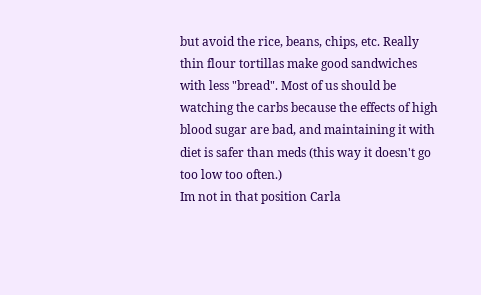but avoid the rice, beans, chips, etc. Really thin flour tortillas make good sandwiches with less "bread". Most of us should be watching the carbs because the effects of high blood sugar are bad, and maintaining it with diet is safer than meds (this way it doesn't go too low too often.)
Im not in that position Carla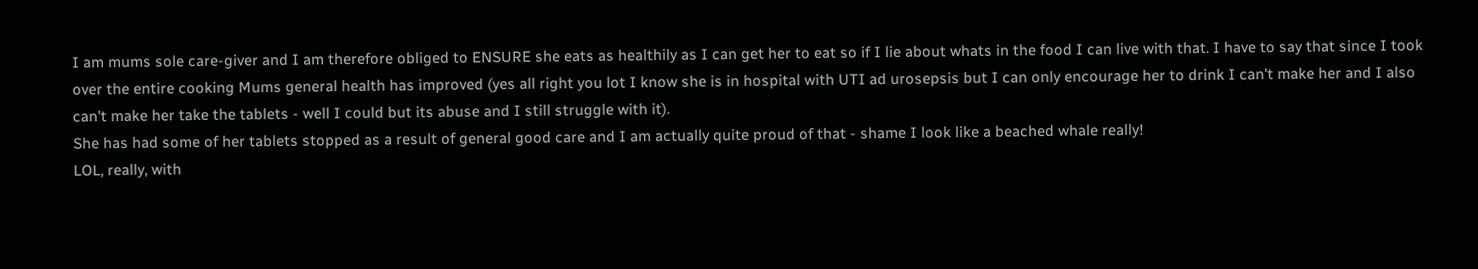I am mums sole care-giver and I am therefore obliged to ENSURE she eats as healthily as I can get her to eat so if I lie about whats in the food I can live with that. I have to say that since I took over the entire cooking Mums general health has improved (yes all right you lot I know she is in hospital with UTI ad urosepsis but I can only encourage her to drink I can't make her and I also can't make her take the tablets - well I could but its abuse and I still struggle with it).
She has had some of her tablets stopped as a result of general good care and I am actually quite proud of that - shame I look like a beached whale really!
LOL, really, with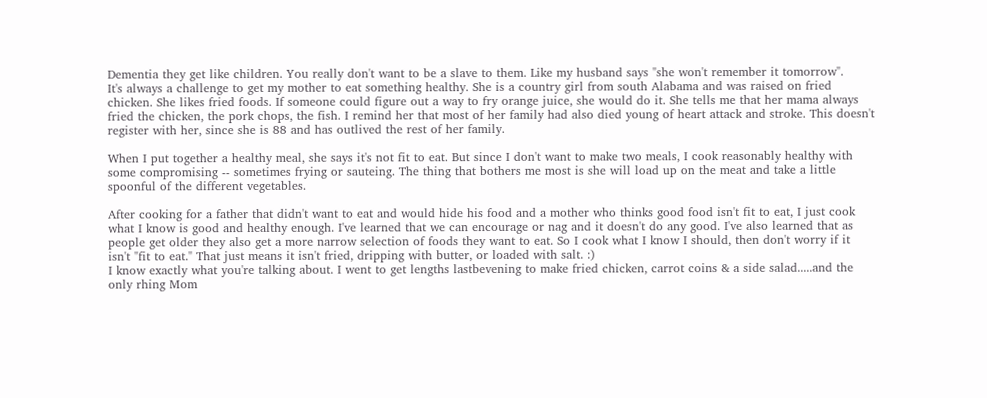Dementia they get like children. You really don't want to be a slave to them. Like my husband says "she won't remember it tomorrow".
It's always a challenge to get my mother to eat something healthy. She is a country girl from south Alabama and was raised on fried chicken. She likes fried foods. If someone could figure out a way to fry orange juice, she would do it. She tells me that her mama always fried the chicken, the pork chops, the fish. I remind her that most of her family had also died young of heart attack and stroke. This doesn't register with her, since she is 88 and has outlived the rest of her family.

When I put together a healthy meal, she says it's not fit to eat. But since I don't want to make two meals, I cook reasonably healthy with some compromising -- sometimes frying or sauteing. The thing that bothers me most is she will load up on the meat and take a little spoonful of the different vegetables.

After cooking for a father that didn't want to eat and would hide his food and a mother who thinks good food isn't fit to eat, I just cook what I know is good and healthy enough. I've learned that we can encourage or nag and it doesn't do any good. I've also learned that as people get older they also get a more narrow selection of foods they want to eat. So I cook what I know I should, then don't worry if it isn't "fit to eat." That just means it isn't fried, dripping with butter, or loaded with salt. :)
I know exactly what you're talking about. I went to get lengths lastbevening to make fried chicken, carrot coins & a side salad.....and the only rhing Mom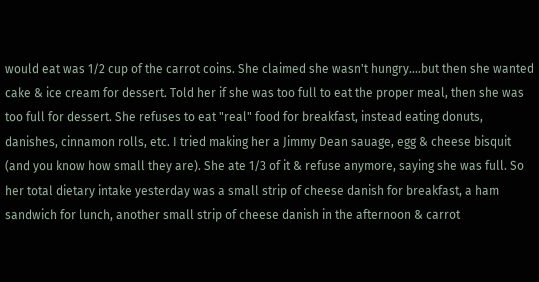would eat was 1/2 cup of the carrot coins. She claimed she wasn't hungry....but then she wanted cake & ice cream for dessert. Told her if she was too full to eat the proper meal, then she was too full for dessert. She refuses to eat "real" food for breakfast, instead eating donuts, danishes, cinnamon rolls, etc. I tried making her a Jimmy Dean sauage, egg & cheese bisquit (and you know how small they are). She ate 1/3 of it & refuse anymore, saying she was full. So her total dietary intake yesterday was a small strip of cheese danish for breakfast, a ham sandwich for lunch, another small strip of cheese danish in the afternoon & carrot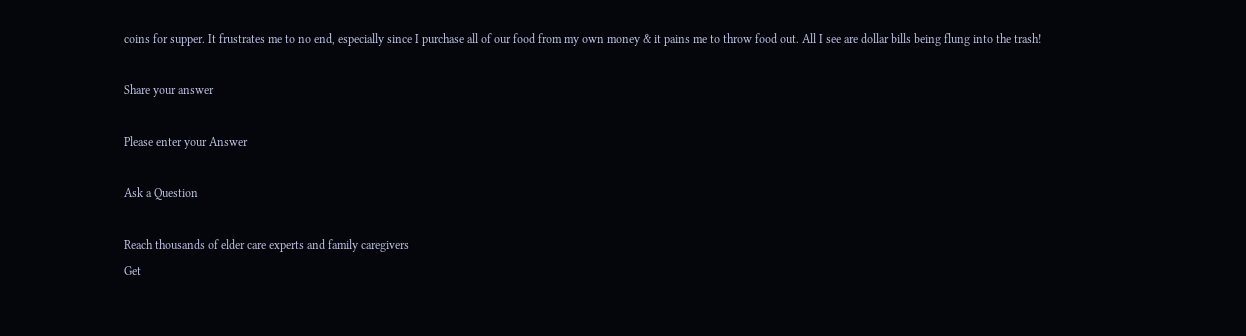coins for supper. It frustrates me to no end, especially since I purchase all of our food from my own money & it pains me to throw food out. All I see are dollar bills being flung into the trash!

Share your answer

Please enter your Answer

Ask a Question

Reach thousands of elder care experts and family caregivers
Get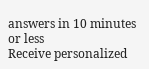answers in 10 minutes or less
Receive personalized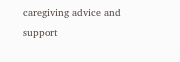caregiving advice and support